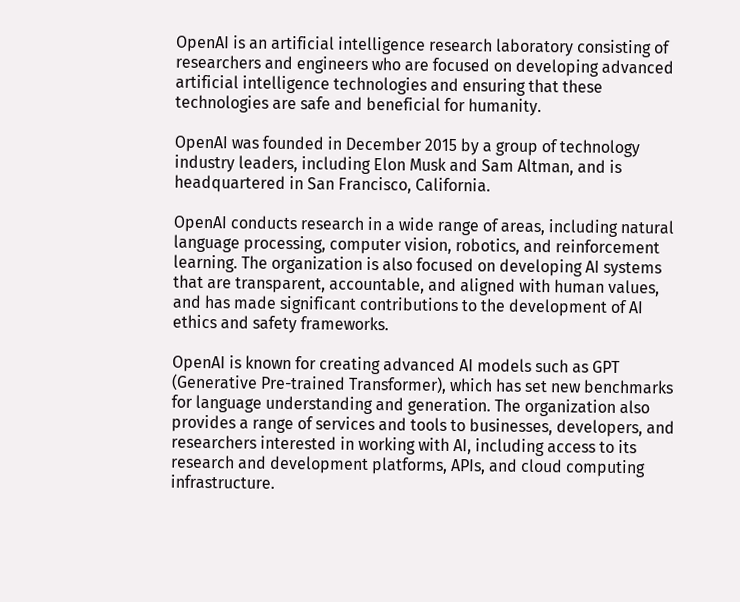OpenAI is an artificial intelligence research laboratory consisting of researchers and engineers who are focused on developing advanced artificial intelligence technologies and ensuring that these technologies are safe and beneficial for humanity.

OpenAI was founded in December 2015 by a group of technology industry leaders, including Elon Musk and Sam Altman, and is headquartered in San Francisco, California.

OpenAI conducts research in a wide range of areas, including natural language processing, computer vision, robotics, and reinforcement learning. The organization is also focused on developing AI systems that are transparent, accountable, and aligned with human values, and has made significant contributions to the development of AI ethics and safety frameworks.

OpenAI is known for creating advanced AI models such as GPT (Generative Pre-trained Transformer), which has set new benchmarks for language understanding and generation. The organization also provides a range of services and tools to businesses, developers, and researchers interested in working with AI, including access to its research and development platforms, APIs, and cloud computing infrastructure.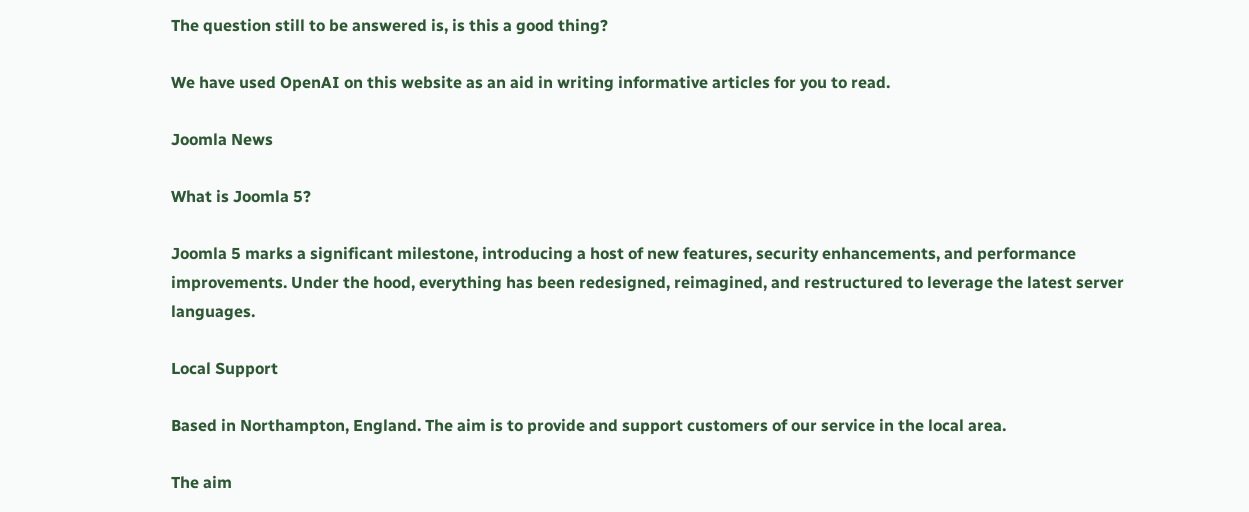The question still to be answered is, is this a good thing?

We have used OpenAI on this website as an aid in writing informative articles for you to read.

Joomla News

What is Joomla 5?

Joomla 5 marks a significant milestone, introducing a host of new features, security enhancements, and performance improvements. Under the hood, everything has been redesigned, reimagined, and restructured to leverage the latest server languages.

Local Support

Based in Northampton, England. The aim is to provide and support customers of our service in the local area.

The aim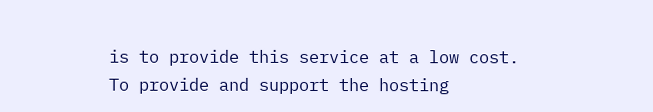is to provide this service at a low cost.
To provide and support the hosting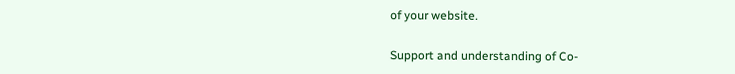of your website.

Support and understanding of Co-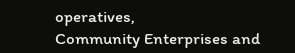operatives,
Community Enterprises and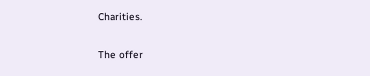Charities.

The offer